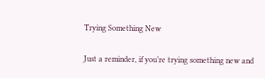Trying Something New

Just a reminder, if you’re trying something new and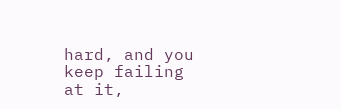hard, and you keep failing at it,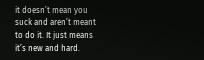it doesn’t mean you suck and aren’t meant to do it. It just means it’s new and hard.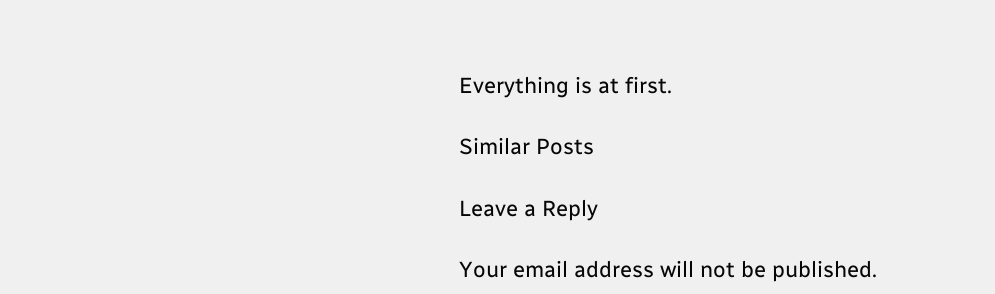Everything is at first.

Similar Posts

Leave a Reply

Your email address will not be published.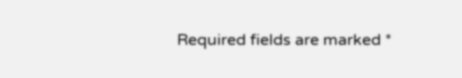Required fields are marked *